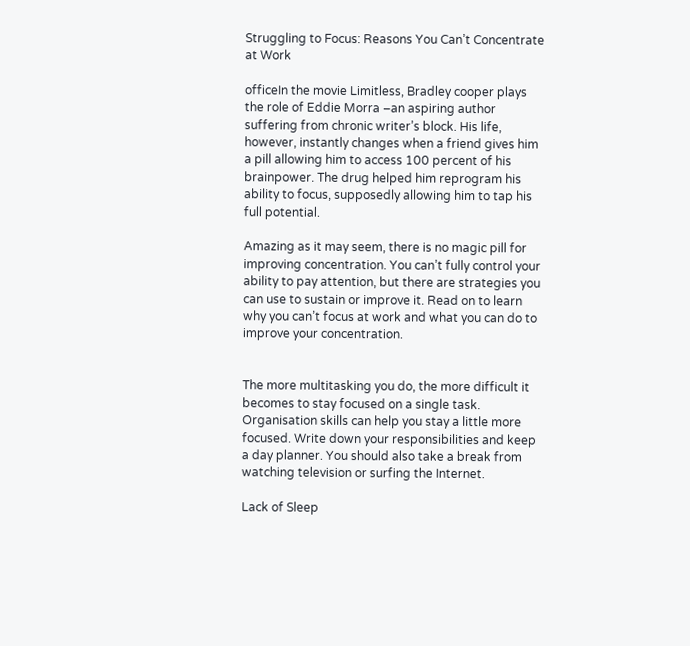Struggling to Focus: Reasons You Can’t Concentrate at Work

officeIn the movie Limitless, Bradley cooper plays the role of Eddie Morra –an aspiring author suffering from chronic writer’s block. His life, however, instantly changes when a friend gives him a pill allowing him to access 100 percent of his brainpower. The drug helped him reprogram his ability to focus, supposedly allowing him to tap his full potential.

Amazing as it may seem, there is no magic pill for improving concentration. You can’t fully control your ability to pay attention, but there are strategies you can use to sustain or improve it. Read on to learn why you can’t focus at work and what you can do to improve your concentration.


The more multitasking you do, the more difficult it becomes to stay focused on a single task. Organisation skills can help you stay a little more focused. Write down your responsibilities and keep a day planner. You should also take a break from watching television or surfing the Internet.

Lack of Sleep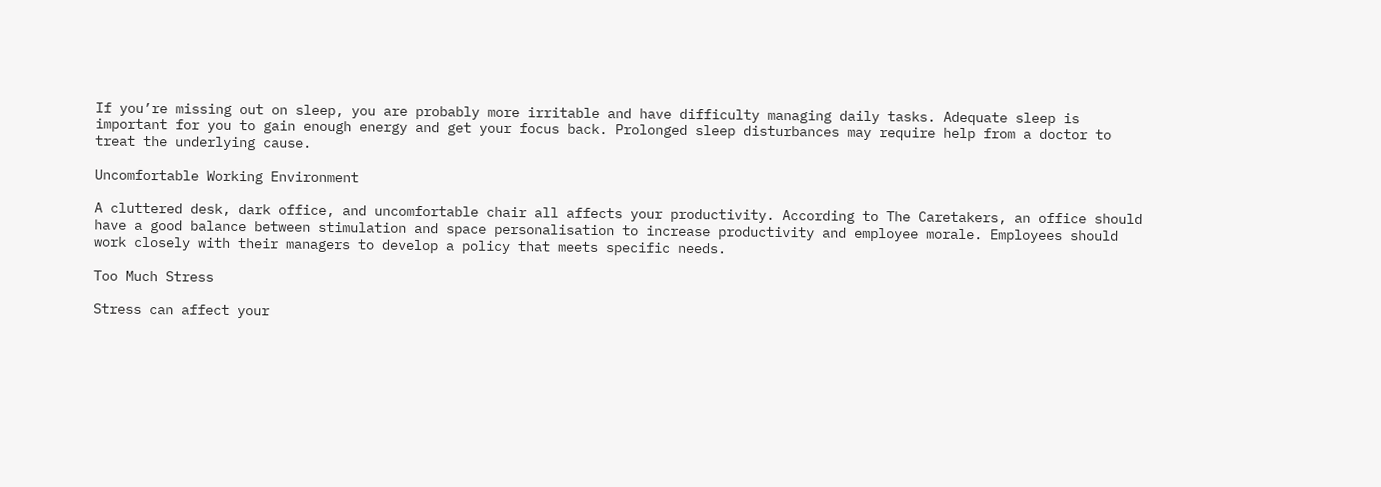If you’re missing out on sleep, you are probably more irritable and have difficulty managing daily tasks. Adequate sleep is important for you to gain enough energy and get your focus back. Prolonged sleep disturbances may require help from a doctor to treat the underlying cause.

Uncomfortable Working Environment

A cluttered desk, dark office, and uncomfortable chair all affects your productivity. According to The Caretakers, an office should have a good balance between stimulation and space personalisation to increase productivity and employee morale. Employees should work closely with their managers to develop a policy that meets specific needs.

Too Much Stress

Stress can affect your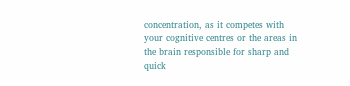concentration, as it competes with your cognitive centres or the areas in the brain responsible for sharp and quick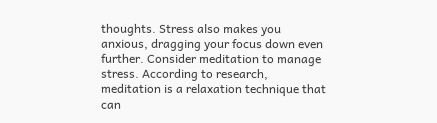thoughts. Stress also makes you anxious, dragging your focus down even further. Consider meditation to manage stress. According to research, meditation is a relaxation technique that can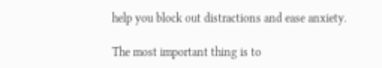help you block out distractions and ease anxiety.

The most important thing is to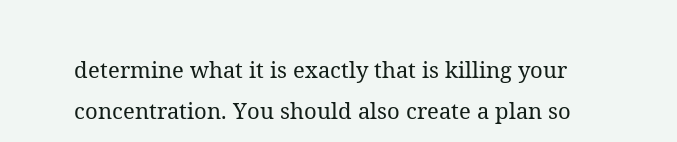determine what it is exactly that is killing your concentration. You should also create a plan so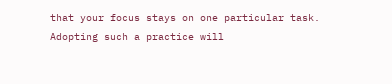that your focus stays on one particular task. Adopting such a practice will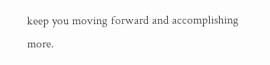keep you moving forward and accomplishing more.